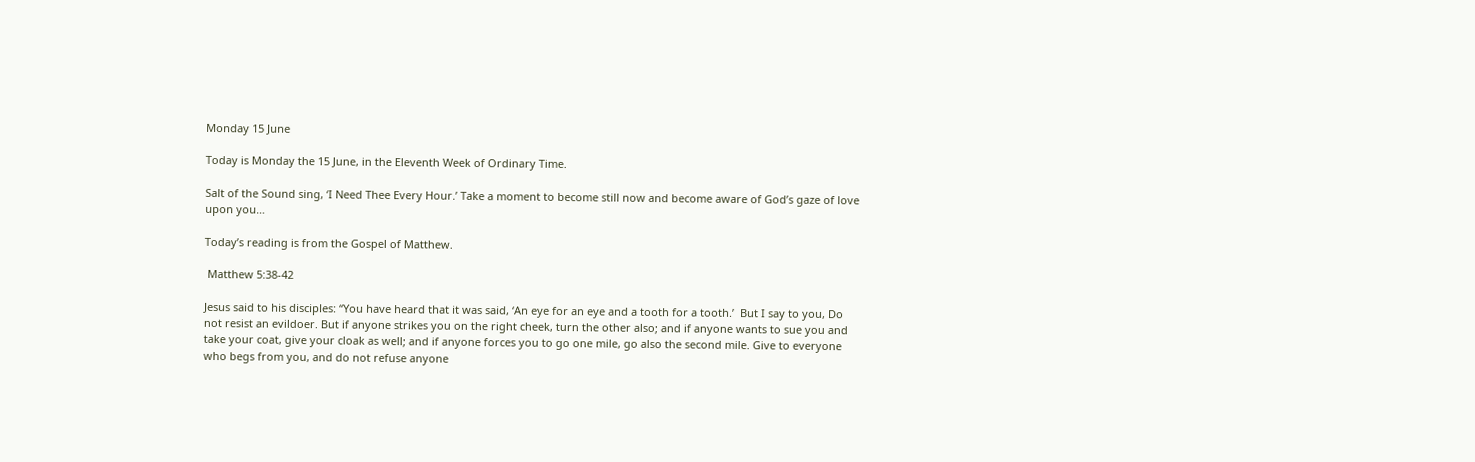Monday 15 June

Today is Monday the 15 June, in the Eleventh Week of Ordinary Time.

Salt of the Sound sing, ‘I Need Thee Every Hour.’ Take a moment to become still now and become aware of God’s gaze of love upon you…

Today’s reading is from the Gospel of Matthew.

 Matthew 5:38-42

Jesus said to his disciples: “You have heard that it was said, ‘An eye for an eye and a tooth for a tooth.’  But I say to you, Do not resist an evildoer. But if anyone strikes you on the right cheek, turn the other also; and if anyone wants to sue you and take your coat, give your cloak as well; and if anyone forces you to go one mile, go also the second mile. Give to everyone who begs from you, and do not refuse anyone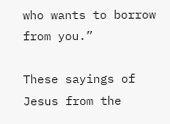who wants to borrow from you.”

These sayings of Jesus from the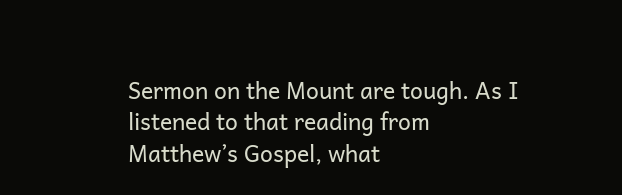Sermon on the Mount are tough. As I listened to that reading from Matthew’s Gospel, what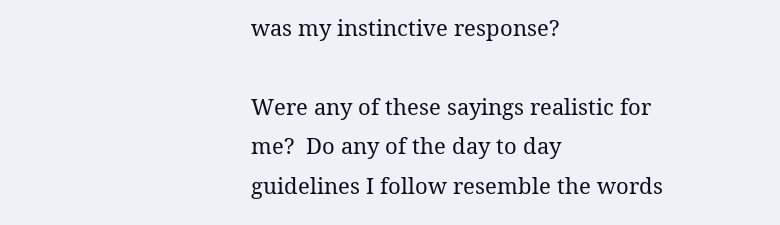was my instinctive response?

Were any of these sayings realistic for me?  Do any of the day to day guidelines I follow resemble the words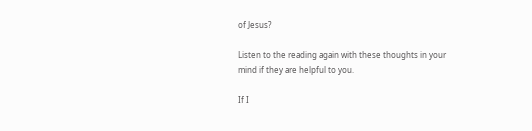of Jesus?

Listen to the reading again with these thoughts in your mind if they are helpful to you.

If I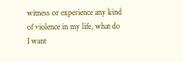witness or experience any kind of violence in my life, what do I want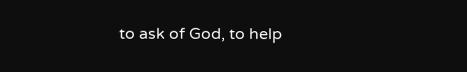to ask of God, to help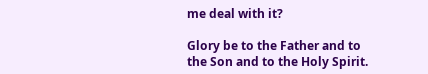me deal with it?

Glory be to the Father and to the Son and to the Holy Spirit.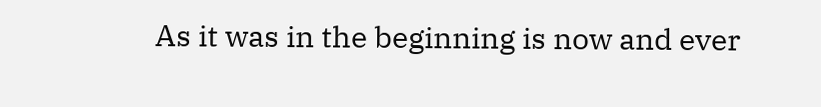As it was in the beginning is now and ever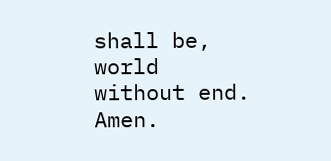shall be, world without end. Amen.